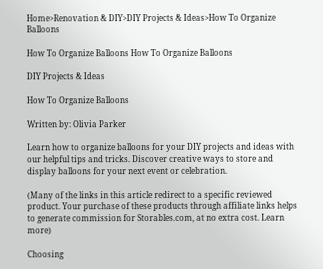Home>Renovation & DIY>DIY Projects & Ideas>How To Organize Balloons

How To Organize Balloons How To Organize Balloons

DIY Projects & Ideas

How To Organize Balloons

Written by: Olivia Parker

Learn how to organize balloons for your DIY projects and ideas with our helpful tips and tricks. Discover creative ways to store and display balloons for your next event or celebration.

(Many of the links in this article redirect to a specific reviewed product. Your purchase of these products through affiliate links helps to generate commission for Storables.com, at no extra cost. Learn more)

Choosing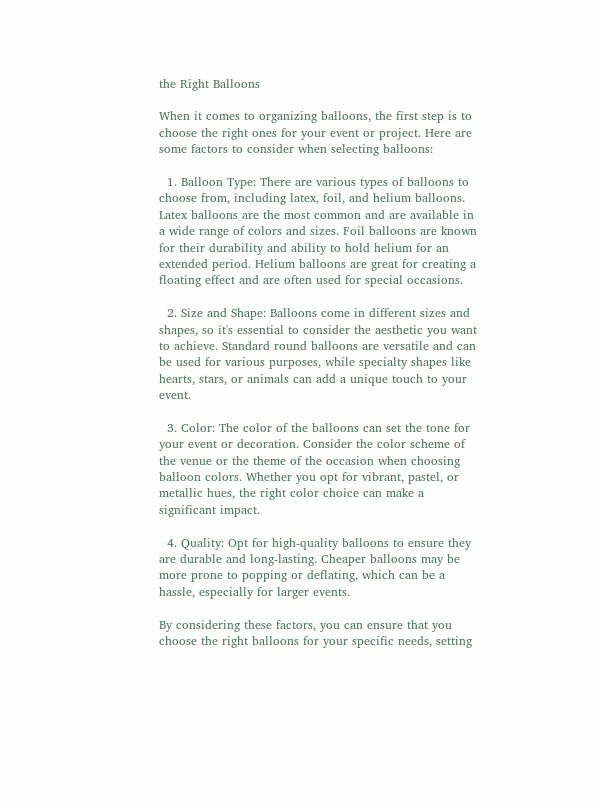the Right Balloons

When it comes to organizing balloons, the first step is to choose the right ones for your event or project. Here are some factors to consider when selecting balloons:

  1. Balloon Type: There are various types of balloons to choose from, including latex, foil, and helium balloons. Latex balloons are the most common and are available in a wide range of colors and sizes. Foil balloons are known for their durability and ability to hold helium for an extended period. Helium balloons are great for creating a floating effect and are often used for special occasions.

  2. Size and Shape: Balloons come in different sizes and shapes, so it's essential to consider the aesthetic you want to achieve. Standard round balloons are versatile and can be used for various purposes, while specialty shapes like hearts, stars, or animals can add a unique touch to your event.

  3. Color: The color of the balloons can set the tone for your event or decoration. Consider the color scheme of the venue or the theme of the occasion when choosing balloon colors. Whether you opt for vibrant, pastel, or metallic hues, the right color choice can make a significant impact.

  4. Quality: Opt for high-quality balloons to ensure they are durable and long-lasting. Cheaper balloons may be more prone to popping or deflating, which can be a hassle, especially for larger events.

By considering these factors, you can ensure that you choose the right balloons for your specific needs, setting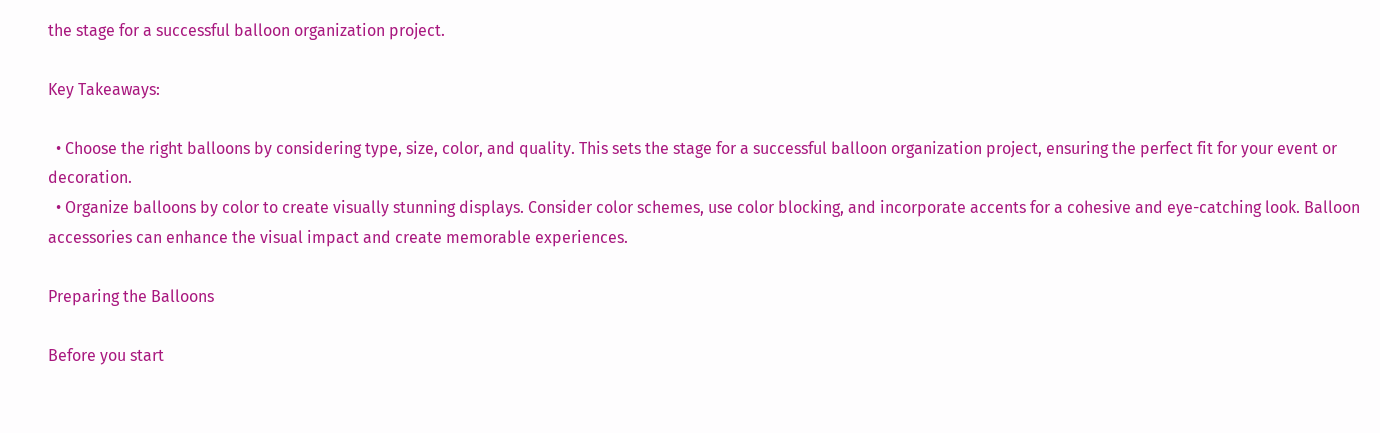the stage for a successful balloon organization project.

Key Takeaways:

  • Choose the right balloons by considering type, size, color, and quality. This sets the stage for a successful balloon organization project, ensuring the perfect fit for your event or decoration.
  • Organize balloons by color to create visually stunning displays. Consider color schemes, use color blocking, and incorporate accents for a cohesive and eye-catching look. Balloon accessories can enhance the visual impact and create memorable experiences.

Preparing the Balloons

Before you start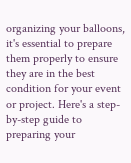organizing your balloons, it's essential to prepare them properly to ensure they are in the best condition for your event or project. Here's a step-by-step guide to preparing your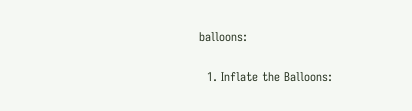balloons:

  1. Inflate the Balloons: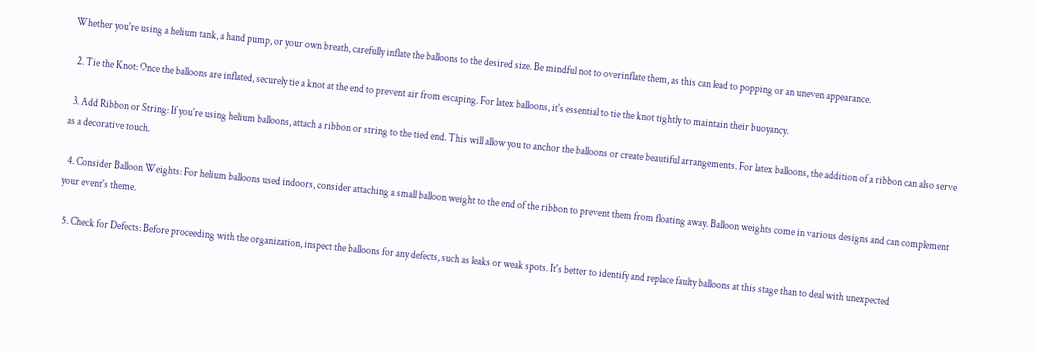Whether you're using a helium tank, a hand pump, or your own breath, carefully inflate the balloons to the desired size. Be mindful not to overinflate them, as this can lead to popping or an uneven appearance.

  2. Tie the Knot: Once the balloons are inflated, securely tie a knot at the end to prevent air from escaping. For latex balloons, it's essential to tie the knot tightly to maintain their buoyancy.

  3. Add Ribbon or String: If you're using helium balloons, attach a ribbon or string to the tied end. This will allow you to anchor the balloons or create beautiful arrangements. For latex balloons, the addition of a ribbon can also serve as a decorative touch.

  4. Consider Balloon Weights: For helium balloons used indoors, consider attaching a small balloon weight to the end of the ribbon to prevent them from floating away. Balloon weights come in various designs and can complement your event's theme.

  5. Check for Defects: Before proceeding with the organization, inspect the balloons for any defects, such as leaks or weak spots. It's better to identify and replace faulty balloons at this stage than to deal with unexpected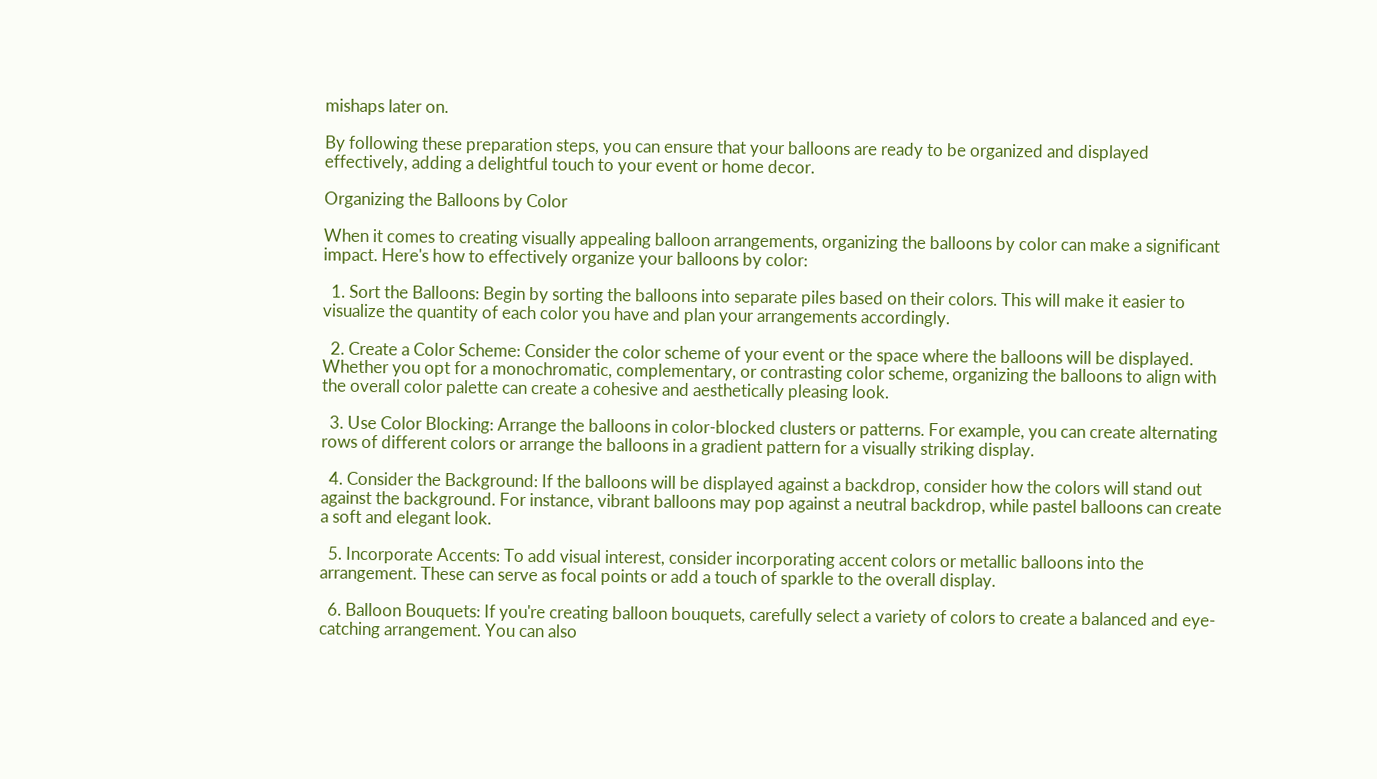mishaps later on.

By following these preparation steps, you can ensure that your balloons are ready to be organized and displayed effectively, adding a delightful touch to your event or home decor.

Organizing the Balloons by Color

When it comes to creating visually appealing balloon arrangements, organizing the balloons by color can make a significant impact. Here's how to effectively organize your balloons by color:

  1. Sort the Balloons: Begin by sorting the balloons into separate piles based on their colors. This will make it easier to visualize the quantity of each color you have and plan your arrangements accordingly.

  2. Create a Color Scheme: Consider the color scheme of your event or the space where the balloons will be displayed. Whether you opt for a monochromatic, complementary, or contrasting color scheme, organizing the balloons to align with the overall color palette can create a cohesive and aesthetically pleasing look.

  3. Use Color Blocking: Arrange the balloons in color-blocked clusters or patterns. For example, you can create alternating rows of different colors or arrange the balloons in a gradient pattern for a visually striking display.

  4. Consider the Background: If the balloons will be displayed against a backdrop, consider how the colors will stand out against the background. For instance, vibrant balloons may pop against a neutral backdrop, while pastel balloons can create a soft and elegant look.

  5. Incorporate Accents: To add visual interest, consider incorporating accent colors or metallic balloons into the arrangement. These can serve as focal points or add a touch of sparkle to the overall display.

  6. Balloon Bouquets: If you're creating balloon bouquets, carefully select a variety of colors to create a balanced and eye-catching arrangement. You can also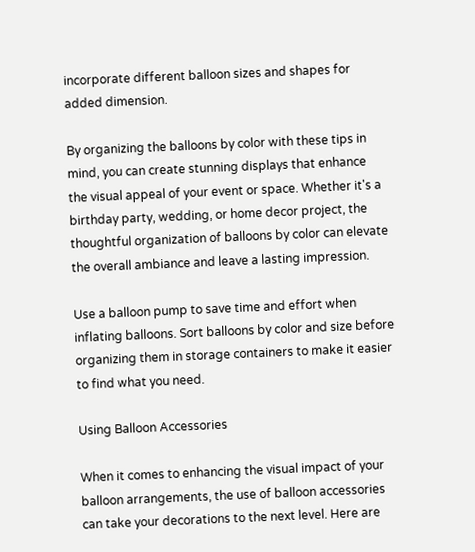incorporate different balloon sizes and shapes for added dimension.

By organizing the balloons by color with these tips in mind, you can create stunning displays that enhance the visual appeal of your event or space. Whether it's a birthday party, wedding, or home decor project, the thoughtful organization of balloons by color can elevate the overall ambiance and leave a lasting impression.

Use a balloon pump to save time and effort when inflating balloons. Sort balloons by color and size before organizing them in storage containers to make it easier to find what you need.

Using Balloon Accessories

When it comes to enhancing the visual impact of your balloon arrangements, the use of balloon accessories can take your decorations to the next level. Here are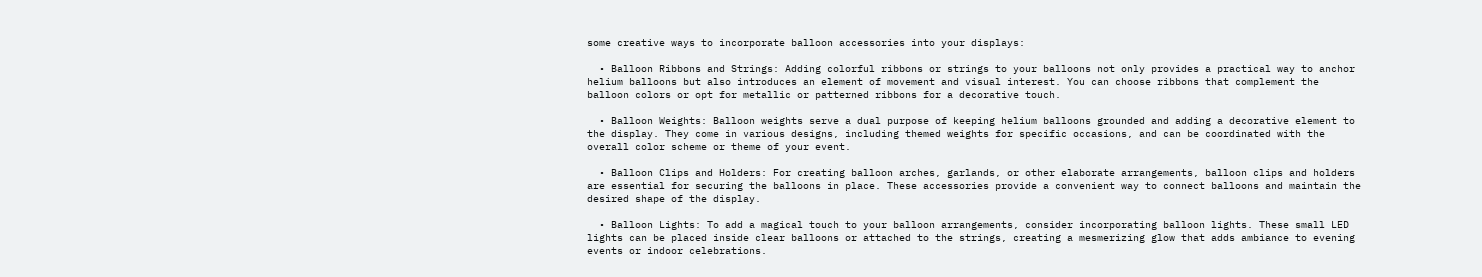some creative ways to incorporate balloon accessories into your displays:

  • Balloon Ribbons and Strings: Adding colorful ribbons or strings to your balloons not only provides a practical way to anchor helium balloons but also introduces an element of movement and visual interest. You can choose ribbons that complement the balloon colors or opt for metallic or patterned ribbons for a decorative touch.

  • Balloon Weights: Balloon weights serve a dual purpose of keeping helium balloons grounded and adding a decorative element to the display. They come in various designs, including themed weights for specific occasions, and can be coordinated with the overall color scheme or theme of your event.

  • Balloon Clips and Holders: For creating balloon arches, garlands, or other elaborate arrangements, balloon clips and holders are essential for securing the balloons in place. These accessories provide a convenient way to connect balloons and maintain the desired shape of the display.

  • Balloon Lights: To add a magical touch to your balloon arrangements, consider incorporating balloon lights. These small LED lights can be placed inside clear balloons or attached to the strings, creating a mesmerizing glow that adds ambiance to evening events or indoor celebrations.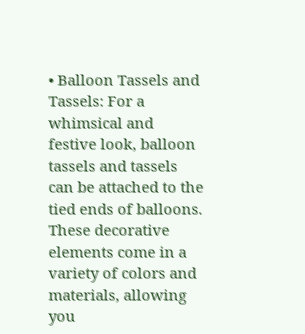• Balloon Tassels and Tassels: For a whimsical and festive look, balloon tassels and tassels can be attached to the tied ends of balloons. These decorative elements come in a variety of colors and materials, allowing you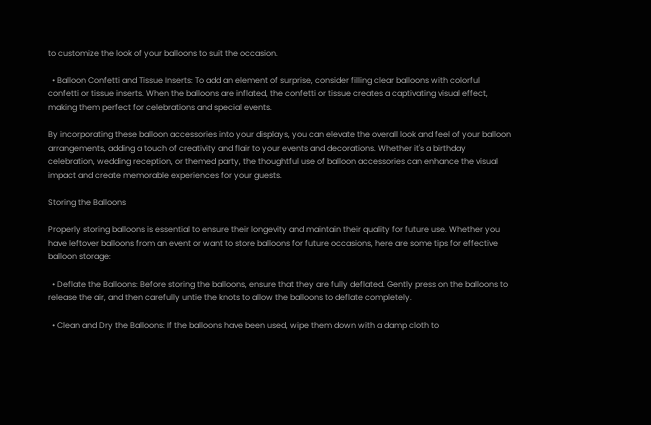to customize the look of your balloons to suit the occasion.

  • Balloon Confetti and Tissue Inserts: To add an element of surprise, consider filling clear balloons with colorful confetti or tissue inserts. When the balloons are inflated, the confetti or tissue creates a captivating visual effect, making them perfect for celebrations and special events.

By incorporating these balloon accessories into your displays, you can elevate the overall look and feel of your balloon arrangements, adding a touch of creativity and flair to your events and decorations. Whether it's a birthday celebration, wedding reception, or themed party, the thoughtful use of balloon accessories can enhance the visual impact and create memorable experiences for your guests.

Storing the Balloons

Properly storing balloons is essential to ensure their longevity and maintain their quality for future use. Whether you have leftover balloons from an event or want to store balloons for future occasions, here are some tips for effective balloon storage:

  • Deflate the Balloons: Before storing the balloons, ensure that they are fully deflated. Gently press on the balloons to release the air, and then carefully untie the knots to allow the balloons to deflate completely.

  • Clean and Dry the Balloons: If the balloons have been used, wipe them down with a damp cloth to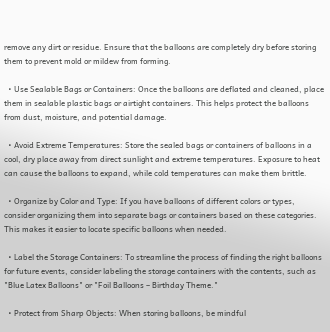remove any dirt or residue. Ensure that the balloons are completely dry before storing them to prevent mold or mildew from forming.

  • Use Sealable Bags or Containers: Once the balloons are deflated and cleaned, place them in sealable plastic bags or airtight containers. This helps protect the balloons from dust, moisture, and potential damage.

  • Avoid Extreme Temperatures: Store the sealed bags or containers of balloons in a cool, dry place away from direct sunlight and extreme temperatures. Exposure to heat can cause the balloons to expand, while cold temperatures can make them brittle.

  • Organize by Color and Type: If you have balloons of different colors or types, consider organizing them into separate bags or containers based on these categories. This makes it easier to locate specific balloons when needed.

  • Label the Storage Containers: To streamline the process of finding the right balloons for future events, consider labeling the storage containers with the contents, such as "Blue Latex Balloons" or "Foil Balloons – Birthday Theme."

  • Protect from Sharp Objects: When storing balloons, be mindful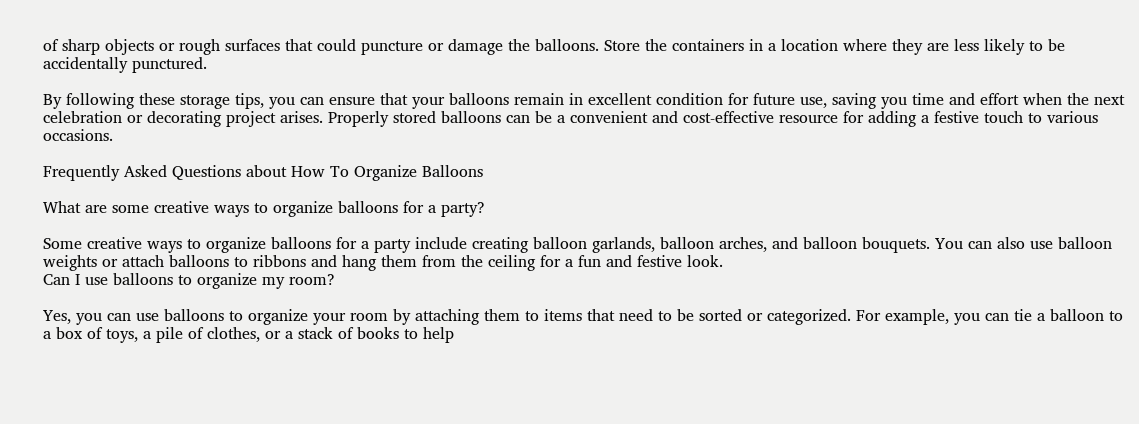of sharp objects or rough surfaces that could puncture or damage the balloons. Store the containers in a location where they are less likely to be accidentally punctured.

By following these storage tips, you can ensure that your balloons remain in excellent condition for future use, saving you time and effort when the next celebration or decorating project arises. Properly stored balloons can be a convenient and cost-effective resource for adding a festive touch to various occasions.

Frequently Asked Questions about How To Organize Balloons

What are some creative ways to organize balloons for a party?

Some creative ways to organize balloons for a party include creating balloon garlands, balloon arches, and balloon bouquets. You can also use balloon weights or attach balloons to ribbons and hang them from the ceiling for a fun and festive look.
Can I use balloons to organize my room?

Yes, you can use balloons to organize your room by attaching them to items that need to be sorted or categorized. For example, you can tie a balloon to a box of toys, a pile of clothes, or a stack of books to help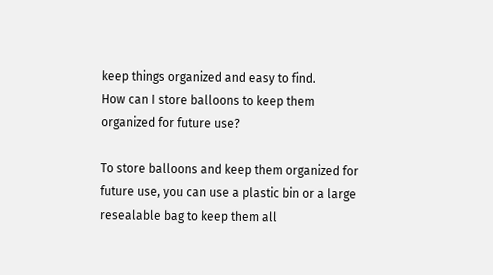keep things organized and easy to find.
How can I store balloons to keep them organized for future use?

To store balloons and keep them organized for future use, you can use a plastic bin or a large resealable bag to keep them all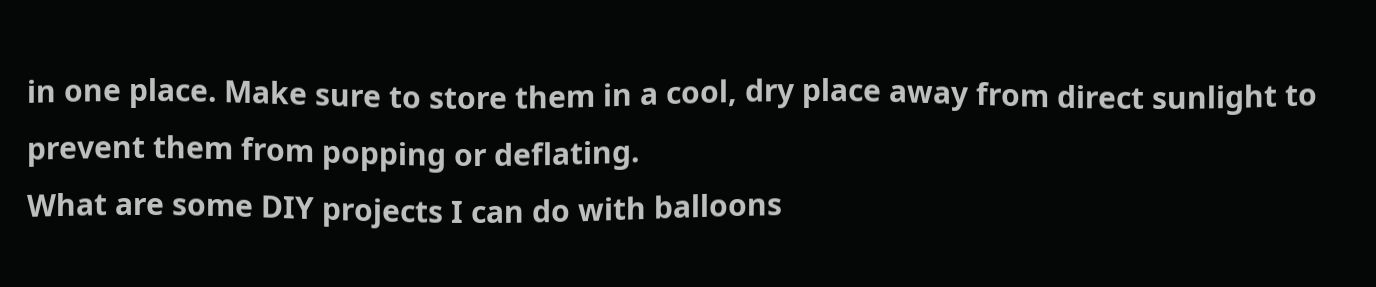in one place. Make sure to store them in a cool, dry place away from direct sunlight to prevent them from popping or deflating.
What are some DIY projects I can do with balloons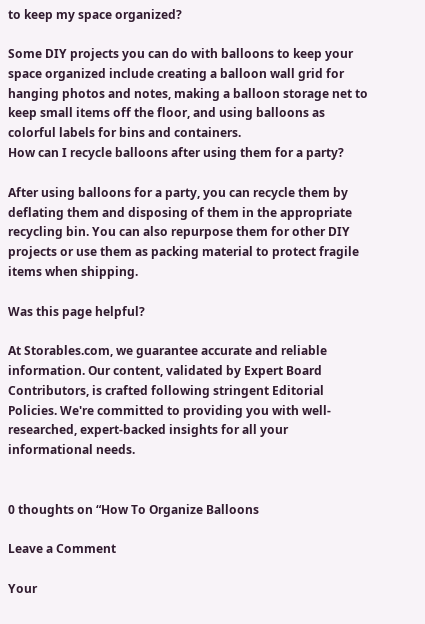to keep my space organized?

Some DIY projects you can do with balloons to keep your space organized include creating a balloon wall grid for hanging photos and notes, making a balloon storage net to keep small items off the floor, and using balloons as colorful labels for bins and containers.
How can I recycle balloons after using them for a party?

After using balloons for a party, you can recycle them by deflating them and disposing of them in the appropriate recycling bin. You can also repurpose them for other DIY projects or use them as packing material to protect fragile items when shipping.

Was this page helpful?

At Storables.com, we guarantee accurate and reliable information. Our content, validated by Expert Board Contributors, is crafted following stringent Editorial Policies. We're committed to providing you with well-researched, expert-backed insights for all your informational needs.


0 thoughts on “How To Organize Balloons

Leave a Comment

Your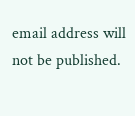email address will not be published.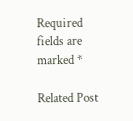Required fields are marked *

Related Post